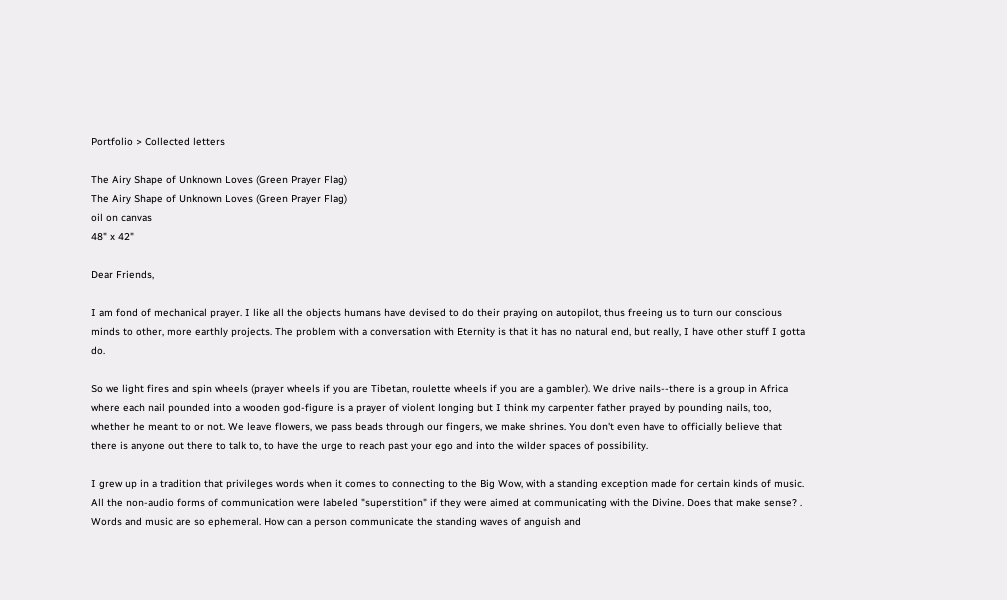Portfolio > Collected letters

The Airy Shape of Unknown Loves (Green Prayer Flag)
The Airy Shape of Unknown Loves (Green Prayer Flag)
oil on canvas
48" x 42"

Dear Friends,

I am fond of mechanical prayer. I like all the objects humans have devised to do their praying on autopilot, thus freeing us to turn our conscious minds to other, more earthly projects. The problem with a conversation with Eternity is that it has no natural end, but really, I have other stuff I gotta do.

So we light fires and spin wheels (prayer wheels if you are Tibetan, roulette wheels if you are a gambler). We drive nails--there is a group in Africa where each nail pounded into a wooden god-figure is a prayer of violent longing but I think my carpenter father prayed by pounding nails, too, whether he meant to or not. We leave flowers, we pass beads through our fingers, we make shrines. You don't even have to officially believe that there is anyone out there to talk to, to have the urge to reach past your ego and into the wilder spaces of possibility.

I grew up in a tradition that privileges words when it comes to connecting to the Big Wow, with a standing exception made for certain kinds of music. All the non-audio forms of communication were labeled "superstition" if they were aimed at communicating with the Divine. Does that make sense? . Words and music are so ephemeral. How can a person communicate the standing waves of anguish and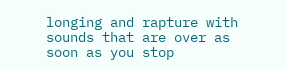longing and rapture with sounds that are over as soon as you stop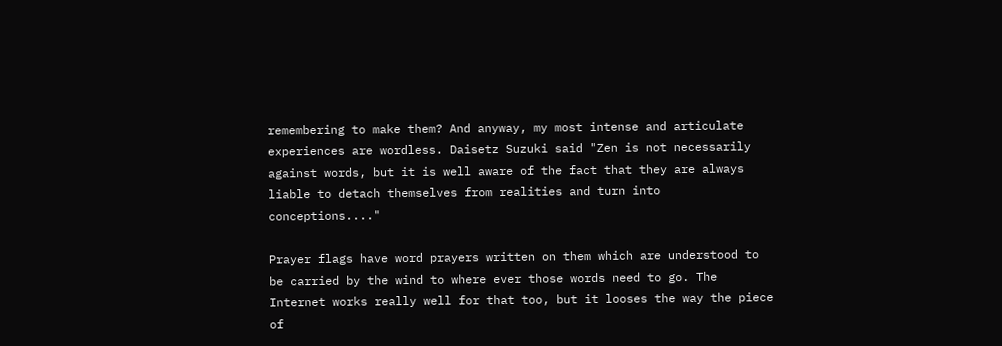remembering to make them? And anyway, my most intense and articulate experiences are wordless. Daisetz Suzuki said "Zen is not necessarily against words, but it is well aware of the fact that they are always liable to detach themselves from realities and turn into conceptions...."

Prayer flags have word prayers written on them which are understood to be carried by the wind to where ever those words need to go. The Internet works really well for that too, but it looses the way the piece of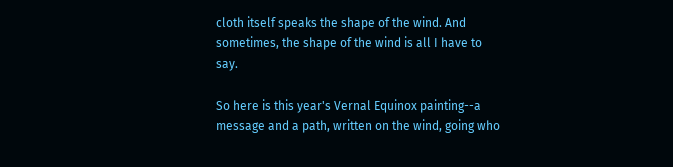cloth itself speaks the shape of the wind. And sometimes, the shape of the wind is all I have to say.

So here is this year's Vernal Equinox painting--a message and a path, written on the wind, going who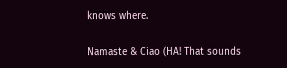knows where.

Namaste & Ciao (HA! That sounds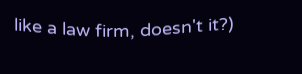like a law firm, doesn't it?)